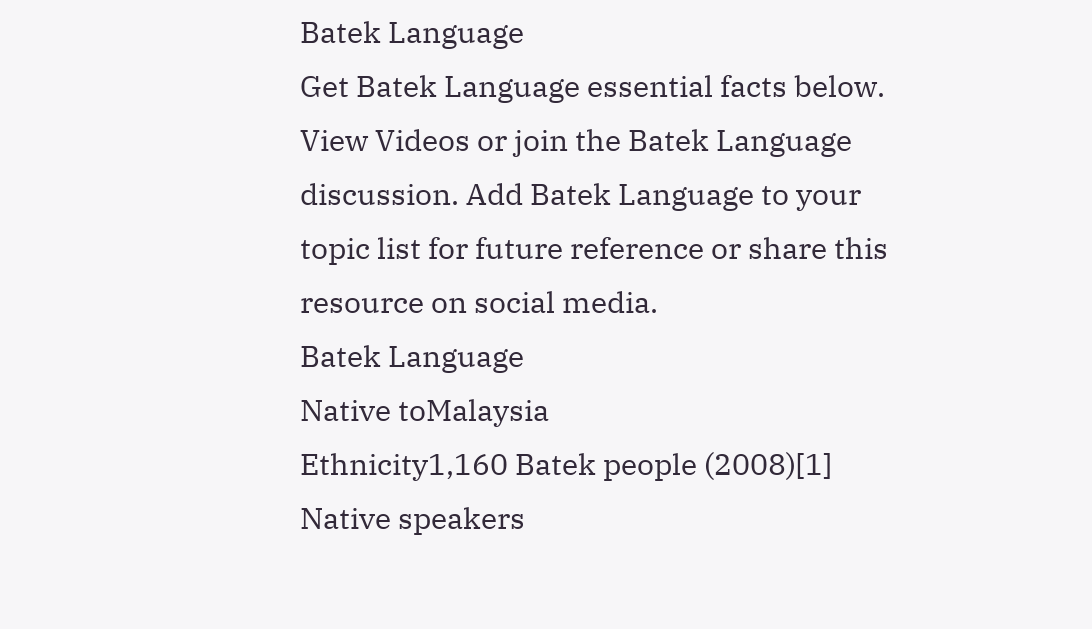Batek Language
Get Batek Language essential facts below. View Videos or join the Batek Language discussion. Add Batek Language to your topic list for future reference or share this resource on social media.
Batek Language
Native toMalaysia
Ethnicity1,160 Batek people (2008)[1]
Native speakers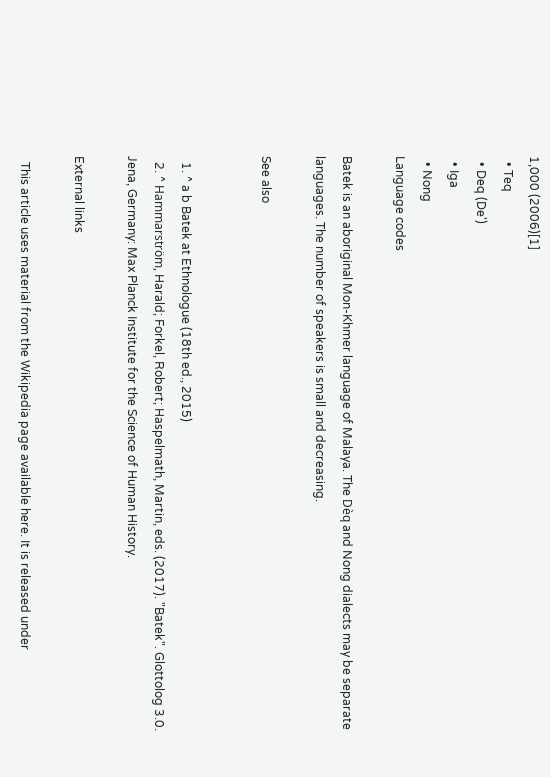1,000 (2006)[1]
  • Teq
  • Deq (De')
  • Iga
  • Nong
Language codes

Batek is an aboriginal Mon-Khmer language of Malaya. The Dèq and Nong dialects may be separate languages. The number of speakers is small and decreasing.

See also


  1. ^ a b Batek at Ethnologue (18th ed., 2015)
  2. ^ Hammarström, Harald; Forkel, Robert; Haspelmath, Martin, eds. (2017). "Batek". Glottolog 3.0. Jena, Germany: Max Planck Institute for the Science of Human History.

External links

  This article uses material from the Wikipedia page available here. It is released under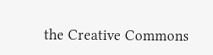the Creative Commons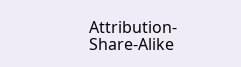Attribution-Share-Alike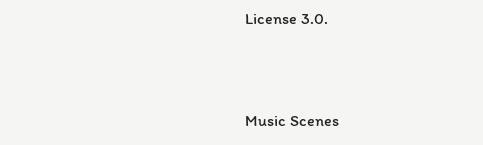License 3.0.



Music Scenes